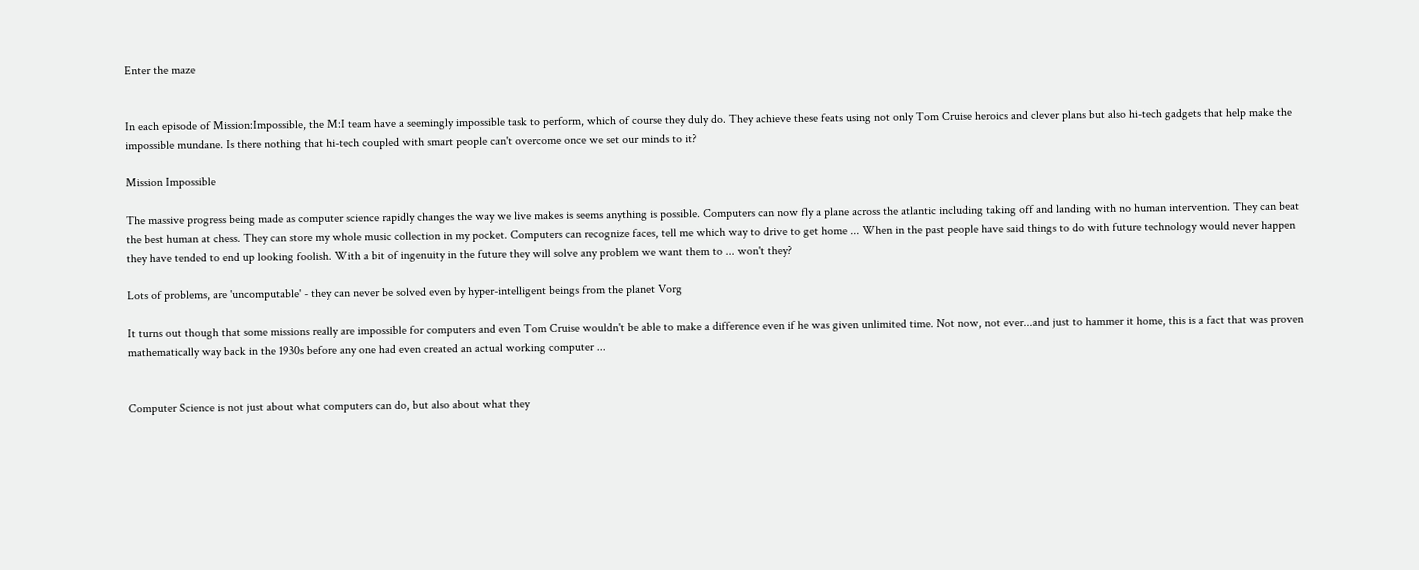Enter the maze


In each episode of Mission:Impossible, the M:I team have a seemingly impossible task to perform, which of course they duly do. They achieve these feats using not only Tom Cruise heroics and clever plans but also hi-tech gadgets that help make the impossible mundane. Is there nothing that hi-tech coupled with smart people can't overcome once we set our minds to it?

Mission Impossible

The massive progress being made as computer science rapidly changes the way we live makes is seems anything is possible. Computers can now fly a plane across the atlantic including taking off and landing with no human intervention. They can beat the best human at chess. They can store my whole music collection in my pocket. Computers can recognize faces, tell me which way to drive to get home ... When in the past people have said things to do with future technology would never happen they have tended to end up looking foolish. With a bit of ingenuity in the future they will solve any problem we want them to ... won't they?

Lots of problems, are 'uncomputable' - they can never be solved even by hyper-intelligent beings from the planet Vorg

It turns out though that some missions really are impossible for computers and even Tom Cruise wouldn't be able to make a difference even if he was given unlimited time. Not now, not ever...and just to hammer it home, this is a fact that was proven mathematically way back in the 1930s before any one had even created an actual working computer ...


Computer Science is not just about what computers can do, but also about what they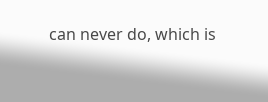can never do, which is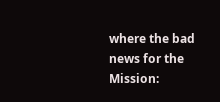where the bad news for the Mission: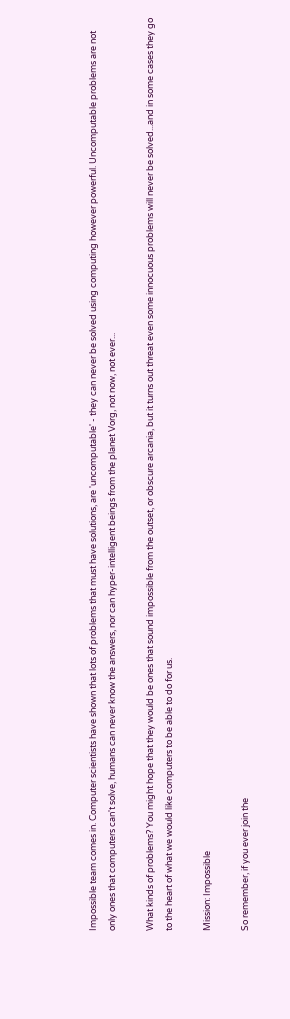Impossible team comes in. Computer scientists have shown that lots of problems that must have solutions, are 'uncomputable' - they can never be solved using computing however powerful. Uncomputable problems are not only ones that computers can't solve, humans can never know the answers, nor can hyper-intelligent beings from the planet Vorg, not now, not ever...

What kinds of problems? You might hope that they would be ones that sound impossible from the outset, or obscure arcania, but it turns out threat even some innocuous problems will never be solved...and in some cases they go to the heart of what we would like computers to be able to do for us.

Mission: Impossible

So remember, if you ever join the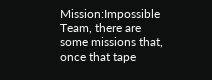Mission:Impossible Team, there are some missions that, once that tape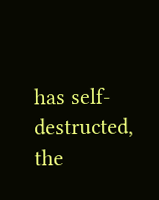has self-destructed, the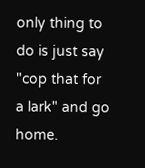only thing to do is just say "cop that for a lark" and go home.